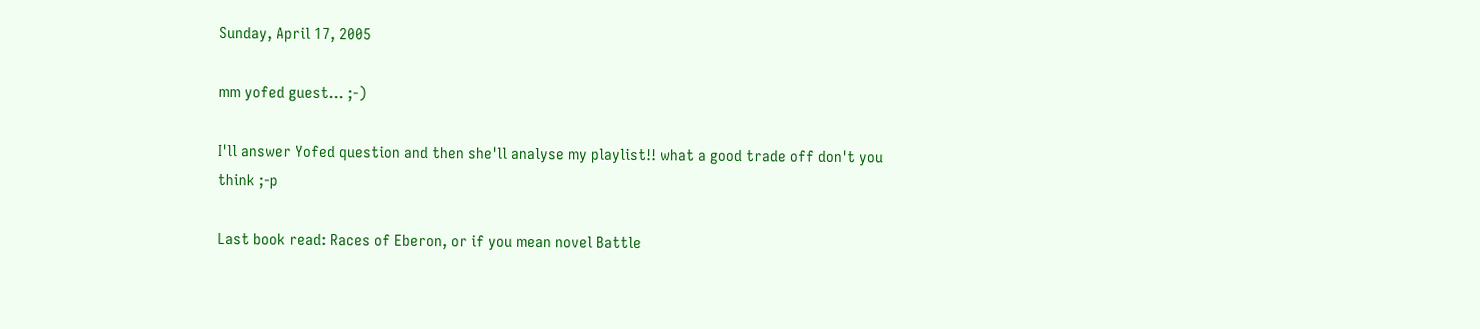Sunday, April 17, 2005

mm yofed guest... ;-)

I'll answer Yofed question and then she'll analyse my playlist!! what a good trade off don't you think ;-p

Last book read: Races of Eberon, or if you mean novel Battle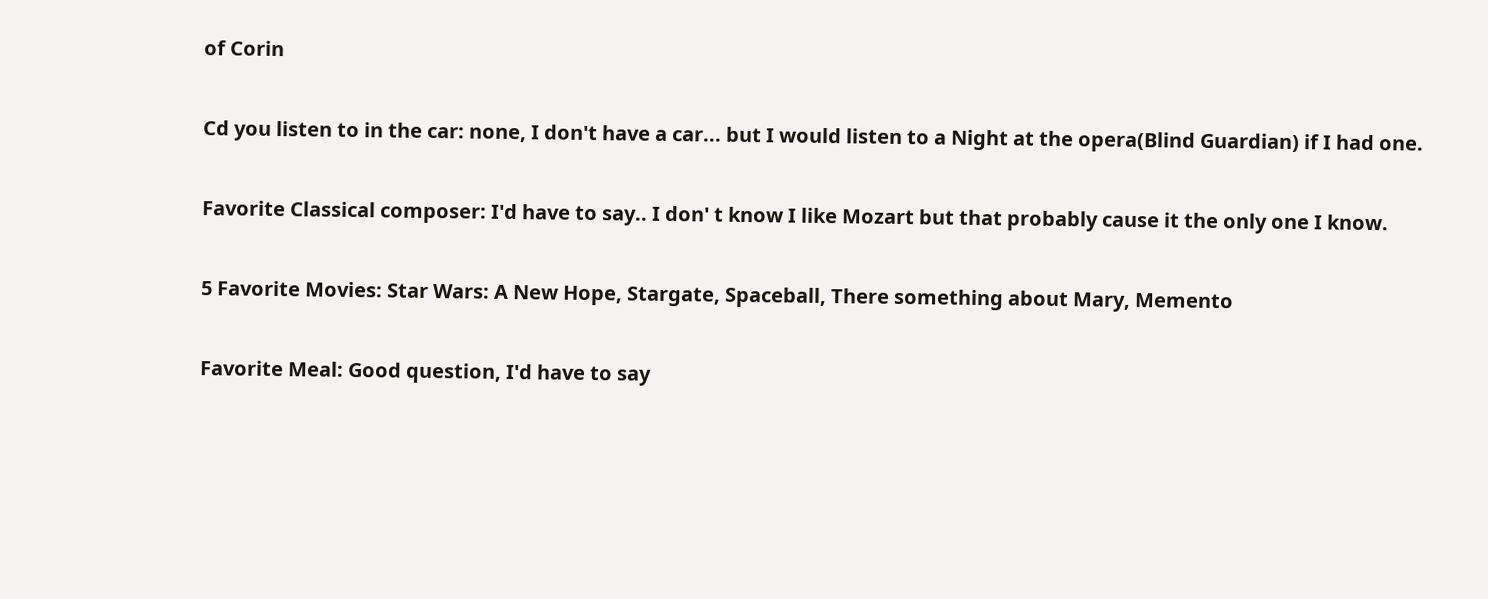of Corin

Cd you listen to in the car: none, I don't have a car... but I would listen to a Night at the opera(Blind Guardian) if I had one.

Favorite Classical composer: I'd have to say.. I don' t know I like Mozart but that probably cause it the only one I know.

5 Favorite Movies: Star Wars: A New Hope, Stargate, Spaceball, There something about Mary, Memento

Favorite Meal: Good question, I'd have to say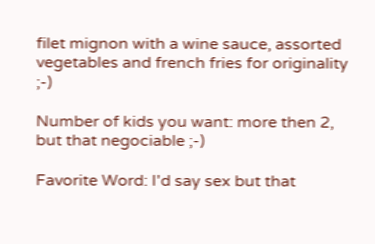filet mignon with a wine sauce, assorted vegetables and french fries for originality ;-)

Number of kids you want: more then 2, but that negociable ;-)

Favorite Word: I'd say sex but that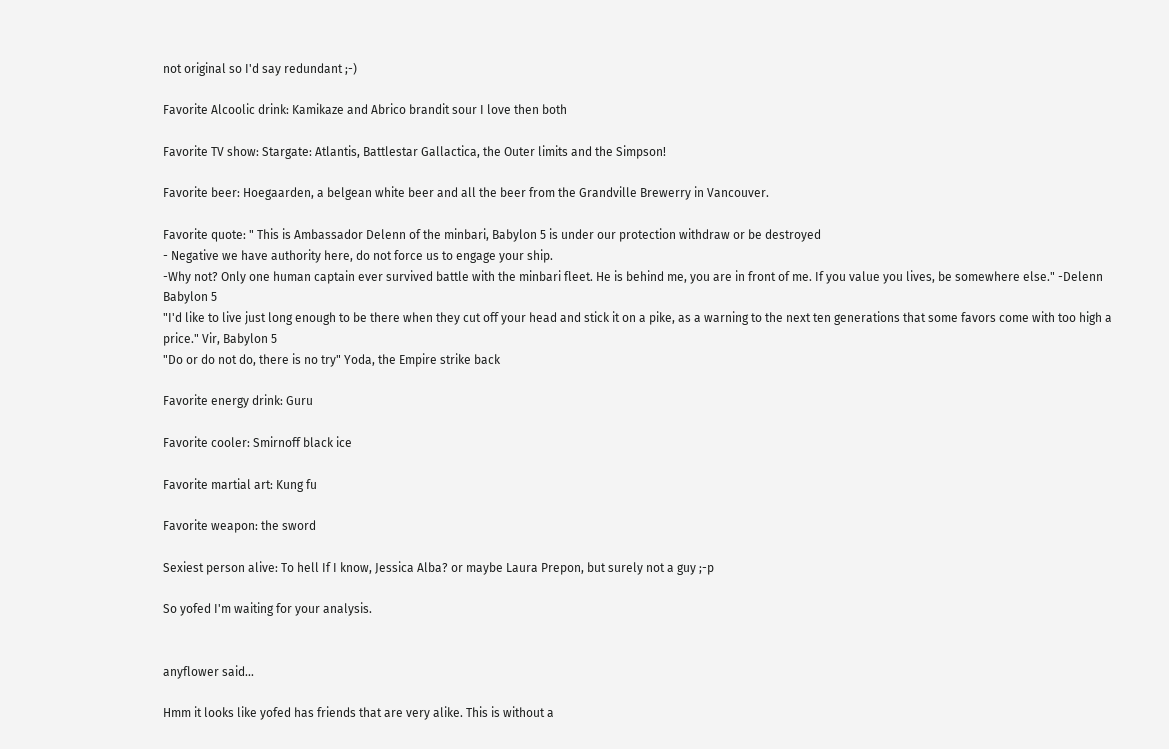not original so I'd say redundant ;-)

Favorite Alcoolic drink: Kamikaze and Abrico brandit sour I love then both

Favorite TV show: Stargate: Atlantis, Battlestar Gallactica, the Outer limits and the Simpson!

Favorite beer: Hoegaarden, a belgean white beer and all the beer from the Grandville Brewerry in Vancouver.

Favorite quote: " This is Ambassador Delenn of the minbari, Babylon 5 is under our protection withdraw or be destroyed
- Negative we have authority here, do not force us to engage your ship.
-Why not? Only one human captain ever survived battle with the minbari fleet. He is behind me, you are in front of me. If you value you lives, be somewhere else." -Delenn Babylon 5
"I'd like to live just long enough to be there when they cut off your head and stick it on a pike, as a warning to the next ten generations that some favors come with too high a price." Vir, Babylon 5
"Do or do not do, there is no try" Yoda, the Empire strike back

Favorite energy drink: Guru

Favorite cooler: Smirnoff black ice

Favorite martial art: Kung fu

Favorite weapon: the sword

Sexiest person alive: To hell If I know, Jessica Alba? or maybe Laura Prepon, but surely not a guy ;-p

So yofed I'm waiting for your analysis.


anyflower said...

Hmm it looks like yofed has friends that are very alike. This is without a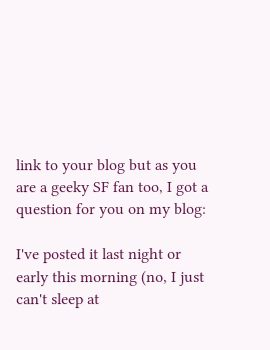link to your blog but as you are a geeky SF fan too, I got a question for you on my blog:

I've posted it last night or early this morning (no, I just can't sleep at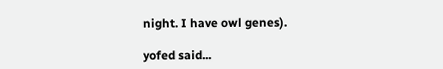night. I have owl genes).

yofed said...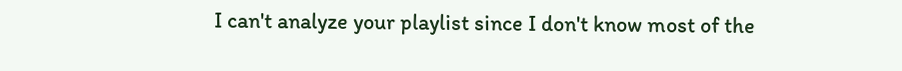I can't analyze your playlist since I don't know most of the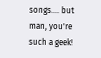songs.... but man, you're such a geek!